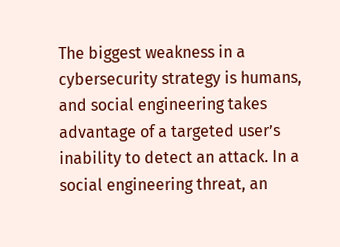The biggest weakness in a cybersecurity strategy is humans, and social engineering takes advantage of a targeted user’s inability to detect an attack. In a social engineering threat, an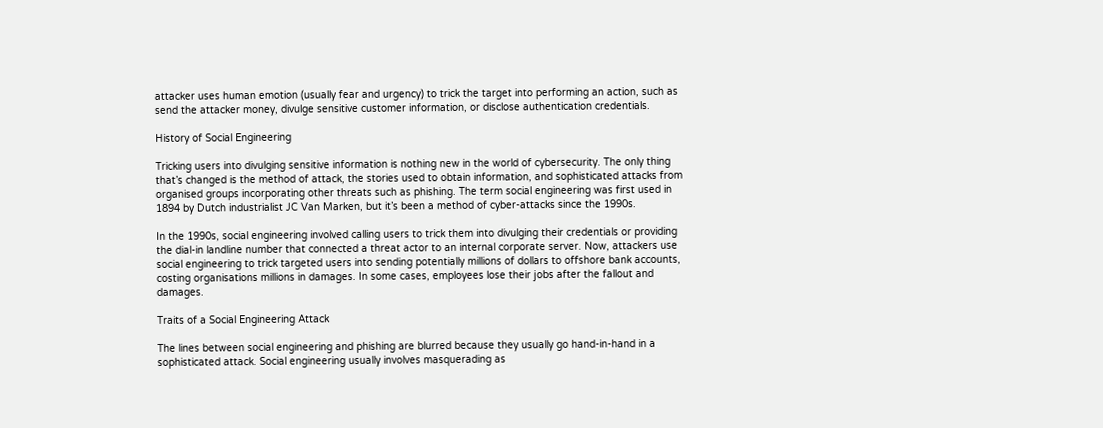attacker uses human emotion (usually fear and urgency) to trick the target into performing an action, such as send the attacker money, divulge sensitive customer information, or disclose authentication credentials.

History of Social Engineering

Tricking users into divulging sensitive information is nothing new in the world of cybersecurity. The only thing that’s changed is the method of attack, the stories used to obtain information, and sophisticated attacks from organised groups incorporating other threats such as phishing. The term social engineering was first used in 1894 by Dutch industrialist JC Van Marken, but it’s been a method of cyber-attacks since the 1990s.

In the 1990s, social engineering involved calling users to trick them into divulging their credentials or providing the dial-in landline number that connected a threat actor to an internal corporate server. Now, attackers use social engineering to trick targeted users into sending potentially millions of dollars to offshore bank accounts, costing organisations millions in damages. In some cases, employees lose their jobs after the fallout and damages.

Traits of a Social Engineering Attack

The lines between social engineering and phishing are blurred because they usually go hand-in-hand in a sophisticated attack. Social engineering usually involves masquerading as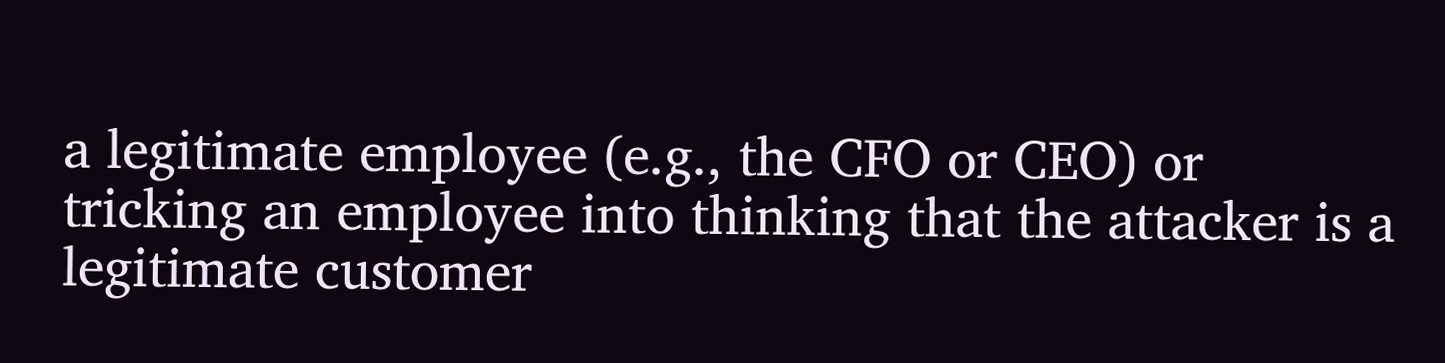a legitimate employee (e.g., the CFO or CEO) or tricking an employee into thinking that the attacker is a legitimate customer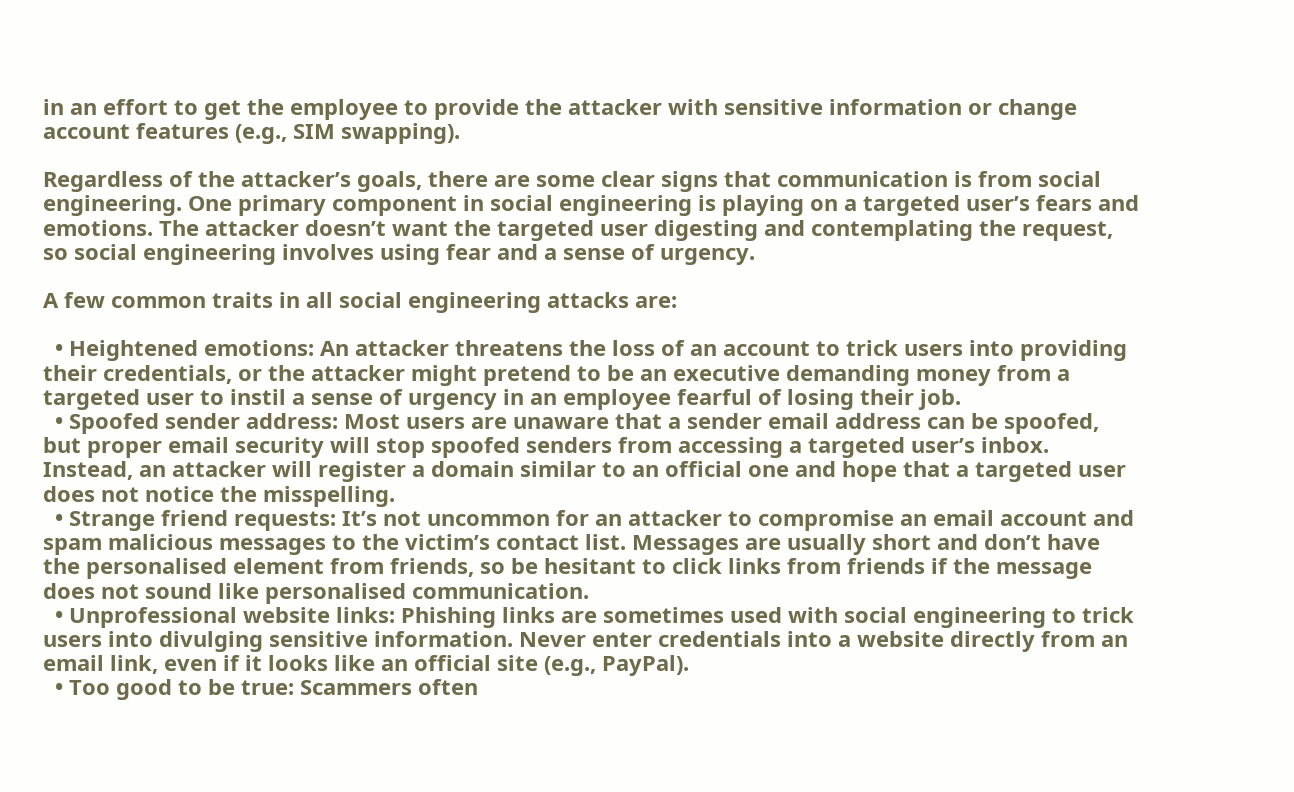in an effort to get the employee to provide the attacker with sensitive information or change account features (e.g., SIM swapping).

Regardless of the attacker’s goals, there are some clear signs that communication is from social engineering. One primary component in social engineering is playing on a targeted user’s fears and emotions. The attacker doesn’t want the targeted user digesting and contemplating the request, so social engineering involves using fear and a sense of urgency.

A few common traits in all social engineering attacks are:

  • Heightened emotions: An attacker threatens the loss of an account to trick users into providing their credentials, or the attacker might pretend to be an executive demanding money from a targeted user to instil a sense of urgency in an employee fearful of losing their job.
  • Spoofed sender address: Most users are unaware that a sender email address can be spoofed, but proper email security will stop spoofed senders from accessing a targeted user’s inbox. Instead, an attacker will register a domain similar to an official one and hope that a targeted user does not notice the misspelling.
  • Strange friend requests: It’s not uncommon for an attacker to compromise an email account and spam malicious messages to the victim’s contact list. Messages are usually short and don’t have the personalised element from friends, so be hesitant to click links from friends if the message does not sound like personalised communication.
  • Unprofessional website links: Phishing links are sometimes used with social engineering to trick users into divulging sensitive information. Never enter credentials into a website directly from an email link, even if it looks like an official site (e.g., PayPal).
  • Too good to be true: Scammers often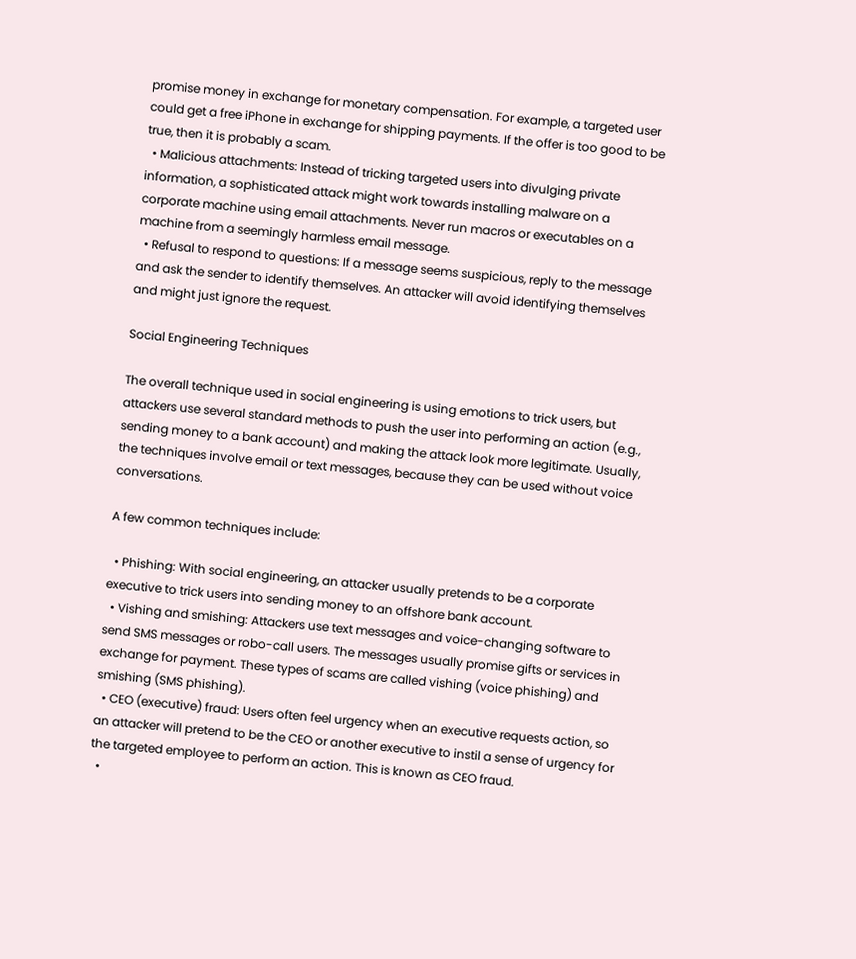promise money in exchange for monetary compensation. For example, a targeted user could get a free iPhone in exchange for shipping payments. If the offer is too good to be true, then it is probably a scam.
  • Malicious attachments: Instead of tricking targeted users into divulging private information, a sophisticated attack might work towards installing malware on a corporate machine using email attachments. Never run macros or executables on a machine from a seemingly harmless email message.
  • Refusal to respond to questions: If a message seems suspicious, reply to the message and ask the sender to identify themselves. An attacker will avoid identifying themselves and might just ignore the request.

Social Engineering Techniques

The overall technique used in social engineering is using emotions to trick users, but attackers use several standard methods to push the user into performing an action (e.g., sending money to a bank account) and making the attack look more legitimate. Usually, the techniques involve email or text messages, because they can be used without voice conversations.

A few common techniques include:

  • Phishing: With social engineering, an attacker usually pretends to be a corporate executive to trick users into sending money to an offshore bank account.
  • Vishing and smishing: Attackers use text messages and voice-changing software to send SMS messages or robo-call users. The messages usually promise gifts or services in exchange for payment. These types of scams are called vishing (voice phishing) and smishing (SMS phishing).
  • CEO (executive) fraud: Users often feel urgency when an executive requests action, so an attacker will pretend to be the CEO or another executive to instil a sense of urgency for the targeted employee to perform an action. This is known as CEO fraud.
  •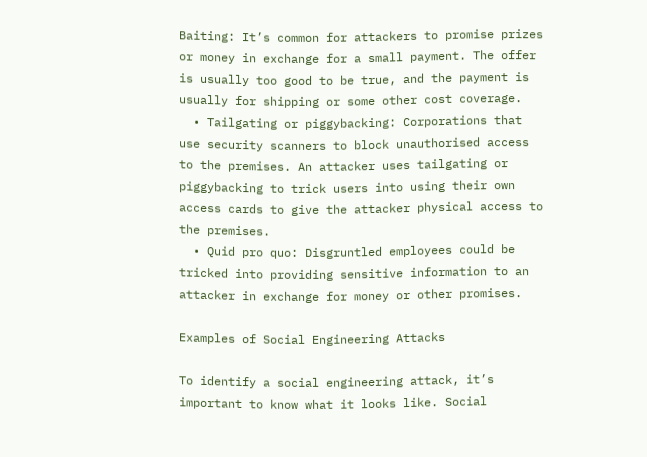Baiting: It’s common for attackers to promise prizes or money in exchange for a small payment. The offer is usually too good to be true, and the payment is usually for shipping or some other cost coverage.
  • Tailgating or piggybacking: Corporations that use security scanners to block unauthorised access to the premises. An attacker uses tailgating or piggybacking to trick users into using their own access cards to give the attacker physical access to the premises.
  • Quid pro quo: Disgruntled employees could be tricked into providing sensitive information to an attacker in exchange for money or other promises.

Examples of Social Engineering Attacks

To identify a social engineering attack, it’s important to know what it looks like. Social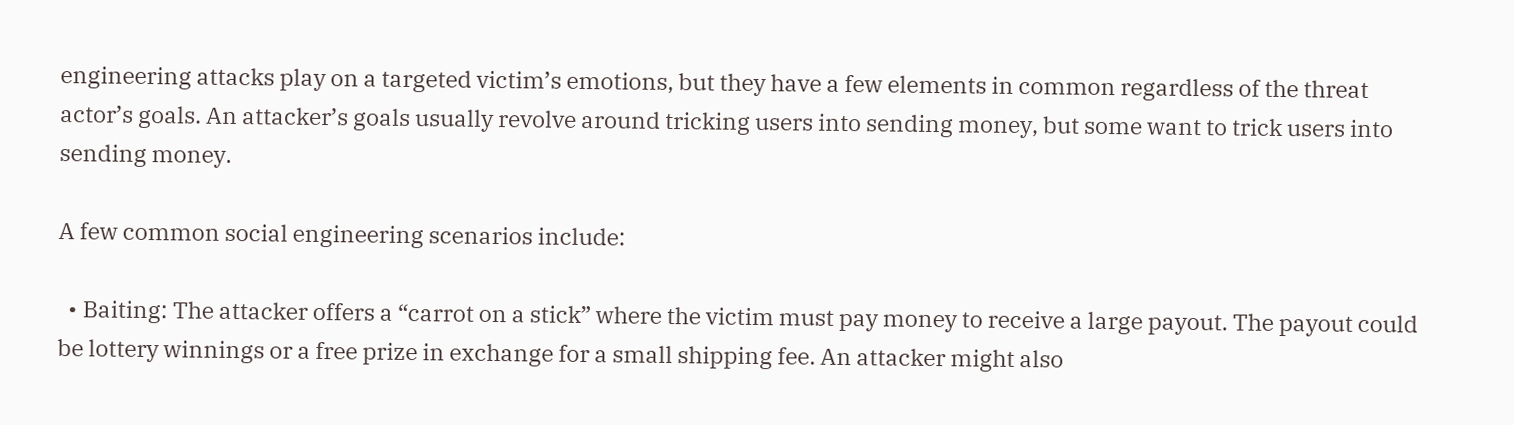engineering attacks play on a targeted victim’s emotions, but they have a few elements in common regardless of the threat actor’s goals. An attacker’s goals usually revolve around tricking users into sending money, but some want to trick users into sending money.

A few common social engineering scenarios include:

  • Baiting: The attacker offers a “carrot on a stick” where the victim must pay money to receive a large payout. The payout could be lottery winnings or a free prize in exchange for a small shipping fee. An attacker might also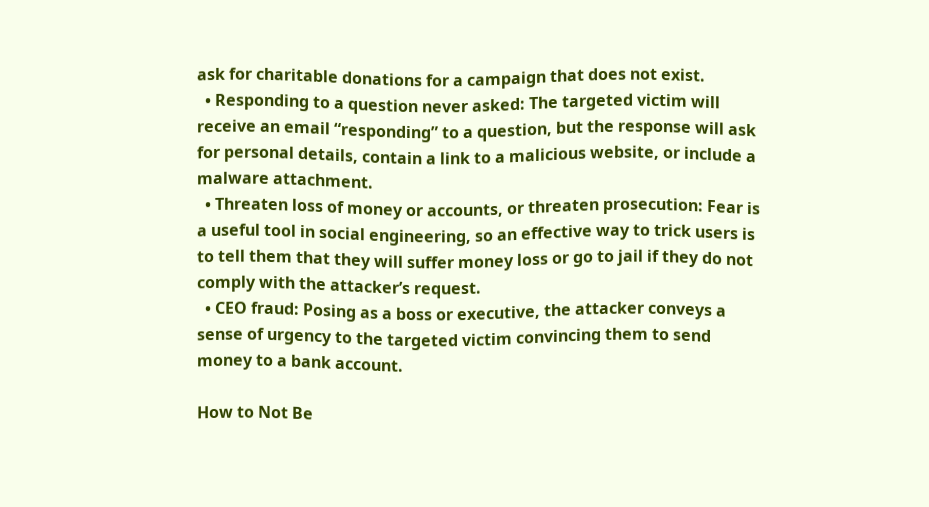ask for charitable donations for a campaign that does not exist.
  • Responding to a question never asked: The targeted victim will receive an email “responding” to a question, but the response will ask for personal details, contain a link to a malicious website, or include a malware attachment.
  • Threaten loss of money or accounts, or threaten prosecution: Fear is a useful tool in social engineering, so an effective way to trick users is to tell them that they will suffer money loss or go to jail if they do not comply with the attacker’s request.
  • CEO fraud: Posing as a boss or executive, the attacker conveys a sense of urgency to the targeted victim convincing them to send money to a bank account.

How to Not Be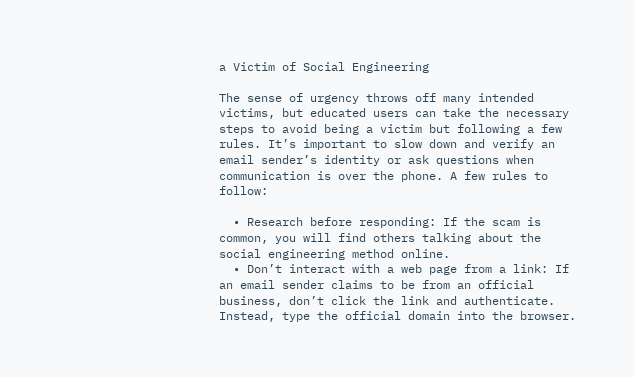a Victim of Social Engineering

The sense of urgency throws off many intended victims, but educated users can take the necessary steps to avoid being a victim but following a few rules. It’s important to slow down and verify an email sender’s identity or ask questions when communication is over the phone. A few rules to follow:

  • Research before responding: If the scam is common, you will find others talking about the social engineering method online.
  • Don’t interact with a web page from a link: If an email sender claims to be from an official business, don’t click the link and authenticate. Instead, type the official domain into the browser.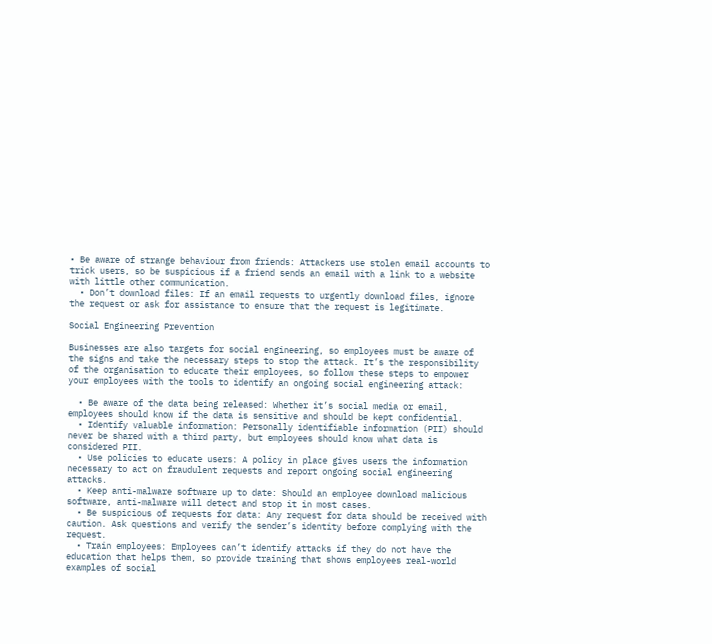• Be aware of strange behaviour from friends: Attackers use stolen email accounts to trick users, so be suspicious if a friend sends an email with a link to a website with little other communication.
  • Don’t download files: If an email requests to urgently download files, ignore the request or ask for assistance to ensure that the request is legitimate.

Social Engineering Prevention

Businesses are also targets for social engineering, so employees must be aware of the signs and take the necessary steps to stop the attack. It’s the responsibility of the organisation to educate their employees, so follow these steps to empower your employees with the tools to identify an ongoing social engineering attack:

  • Be aware of the data being released: Whether it’s social media or email, employees should know if the data is sensitive and should be kept confidential.
  • Identify valuable information: Personally identifiable information (PII) should never be shared with a third party, but employees should know what data is considered PII.
  • Use policies to educate users: A policy in place gives users the information necessary to act on fraudulent requests and report ongoing social engineering attacks.
  • Keep anti-malware software up to date: Should an employee download malicious software, anti-malware will detect and stop it in most cases.
  • Be suspicious of requests for data: Any request for data should be received with caution. Ask questions and verify the sender’s identity before complying with the request.
  • Train employees: Employees can’t identify attacks if they do not have the education that helps them, so provide training that shows employees real-world examples of social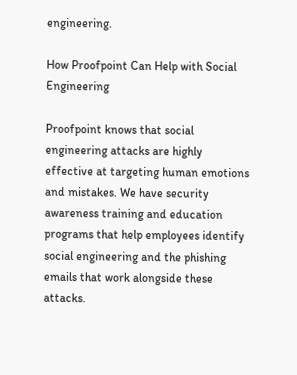engineering.

How Proofpoint Can Help with Social Engineering

Proofpoint knows that social engineering attacks are highly effective at targeting human emotions and mistakes. We have security awareness training and education programs that help employees identify social engineering and the phishing emails that work alongside these attacks.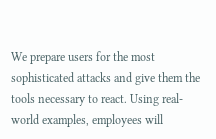We prepare users for the most sophisticated attacks and give them the tools necessary to react. Using real-world examples, employees will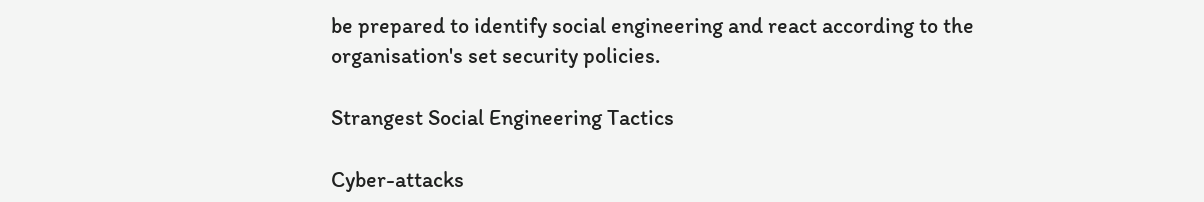be prepared to identify social engineering and react according to the organisation's set security policies.

Strangest Social Engineering Tactics

Cyber-attacks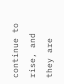continue to rise, and they are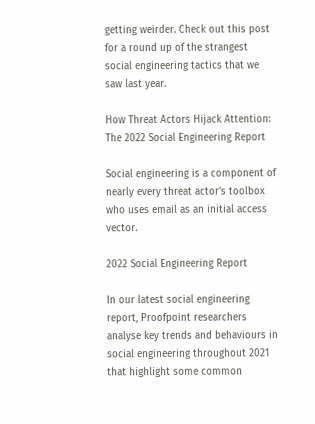getting weirder. Check out this post for a round up of the strangest social engineering tactics that we saw last year.

How Threat Actors Hijack Attention: The 2022 Social Engineering Report

Social engineering is a component of nearly every threat actor’s toolbox who uses email as an initial access vector.

2022 Social Engineering Report

In our latest social engineering report, Proofpoint researchers analyse key trends and behaviours in social engineering throughout 2021 that highlight some common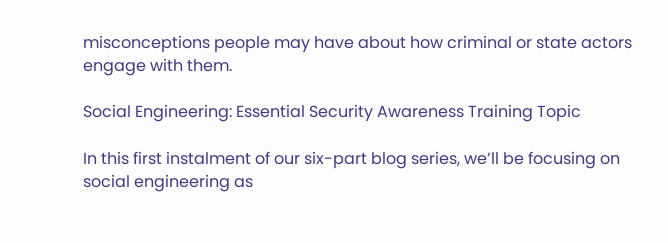misconceptions people may have about how criminal or state actors engage with them.

Social Engineering: Essential Security Awareness Training Topic

In this first instalment of our six-part blog series, we’ll be focusing on social engineering as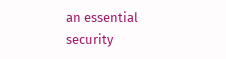an essential security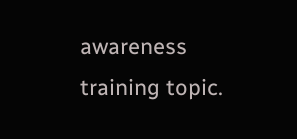awareness training topic.